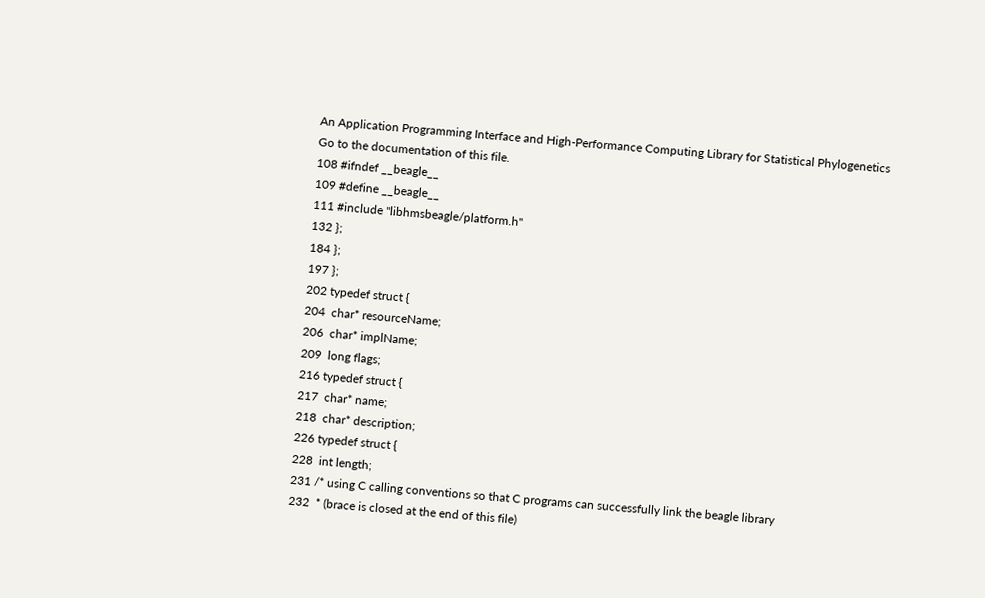An Application Programming Interface and High-Performance Computing Library for Statistical Phylogenetics
Go to the documentation of this file.
108 #ifndef __beagle__
109 #define __beagle__
111 #include "libhmsbeagle/platform.h"
132 };
184 };
197 };
202 typedef struct {
204  char* resourceName;
206  char* implName;
209  long flags;
216 typedef struct {
217  char* name;
218  char* description;
226 typedef struct {
228  int length;
231 /* using C calling conventions so that C programs can successfully link the beagle library
232  * (brace is closed at the end of this file)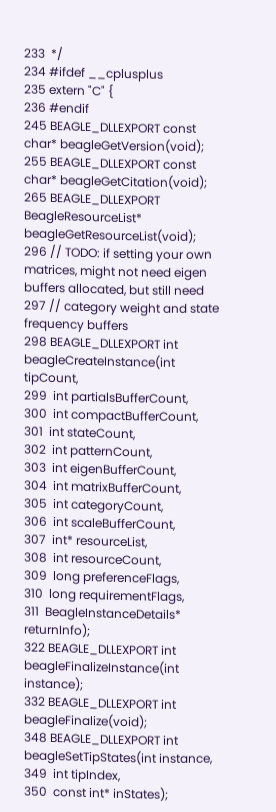233  */
234 #ifdef __cplusplus
235 extern "C" {
236 #endif
245 BEAGLE_DLLEXPORT const char* beagleGetVersion(void);
255 BEAGLE_DLLEXPORT const char* beagleGetCitation(void);
265 BEAGLE_DLLEXPORT BeagleResourceList* beagleGetResourceList(void);
296 // TODO: if setting your own matrices, might not need eigen buffers allocated, but still need
297 // category weight and state frequency buffers
298 BEAGLE_DLLEXPORT int beagleCreateInstance(int tipCount,
299  int partialsBufferCount,
300  int compactBufferCount,
301  int stateCount,
302  int patternCount,
303  int eigenBufferCount,
304  int matrixBufferCount,
305  int categoryCount,
306  int scaleBufferCount,
307  int* resourceList,
308  int resourceCount,
309  long preferenceFlags,
310  long requirementFlags,
311  BeagleInstanceDetails* returnInfo);
322 BEAGLE_DLLEXPORT int beagleFinalizeInstance(int instance);
332 BEAGLE_DLLEXPORT int beagleFinalize(void);
348 BEAGLE_DLLEXPORT int beagleSetTipStates(int instance,
349  int tipIndex,
350  const int* inStates);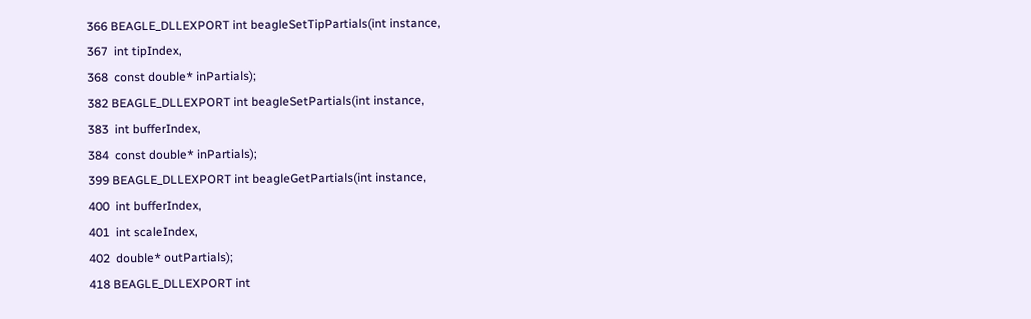366 BEAGLE_DLLEXPORT int beagleSetTipPartials(int instance,
367  int tipIndex,
368  const double* inPartials);
382 BEAGLE_DLLEXPORT int beagleSetPartials(int instance,
383  int bufferIndex,
384  const double* inPartials);
399 BEAGLE_DLLEXPORT int beagleGetPartials(int instance,
400  int bufferIndex,
401  int scaleIndex,
402  double* outPartials);
418 BEAGLE_DLLEXPORT int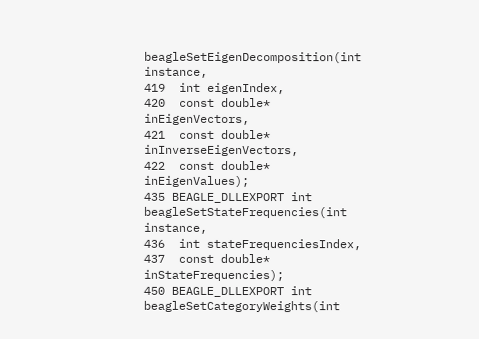beagleSetEigenDecomposition(int instance,
419  int eigenIndex,
420  const double* inEigenVectors,
421  const double* inInverseEigenVectors,
422  const double* inEigenValues);
435 BEAGLE_DLLEXPORT int beagleSetStateFrequencies(int instance,
436  int stateFrequenciesIndex,
437  const double* inStateFrequencies);
450 BEAGLE_DLLEXPORT int beagleSetCategoryWeights(int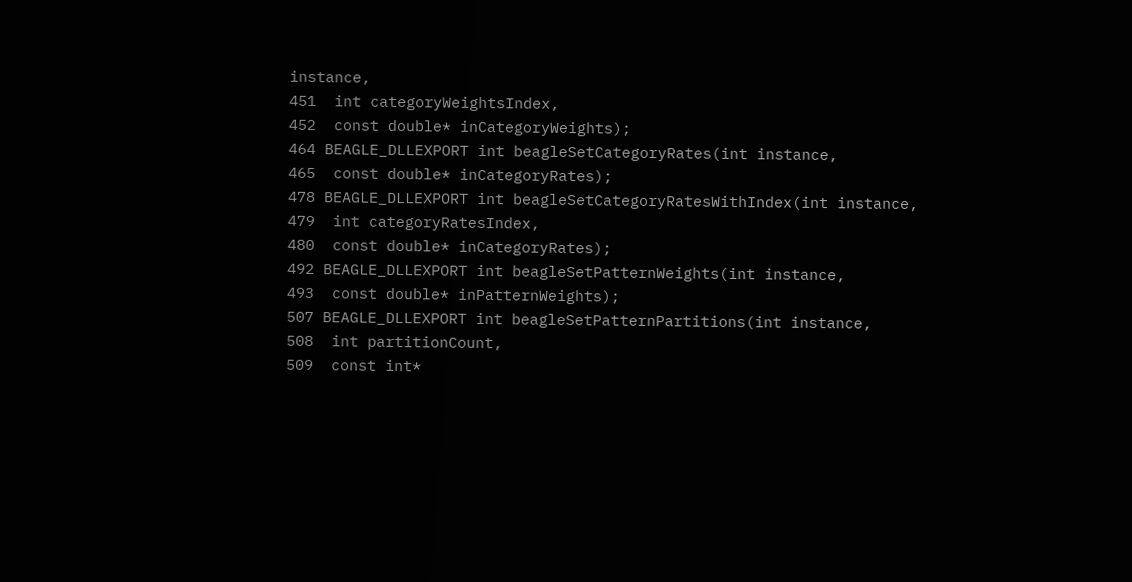instance,
451  int categoryWeightsIndex,
452  const double* inCategoryWeights);
464 BEAGLE_DLLEXPORT int beagleSetCategoryRates(int instance,
465  const double* inCategoryRates);
478 BEAGLE_DLLEXPORT int beagleSetCategoryRatesWithIndex(int instance,
479  int categoryRatesIndex,
480  const double* inCategoryRates);
492 BEAGLE_DLLEXPORT int beagleSetPatternWeights(int instance,
493  const double* inPatternWeights);
507 BEAGLE_DLLEXPORT int beagleSetPatternPartitions(int instance,
508  int partitionCount,
509  const int*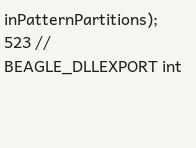inPatternPartitions);
523 // BEAGLE_DLLEXPORT int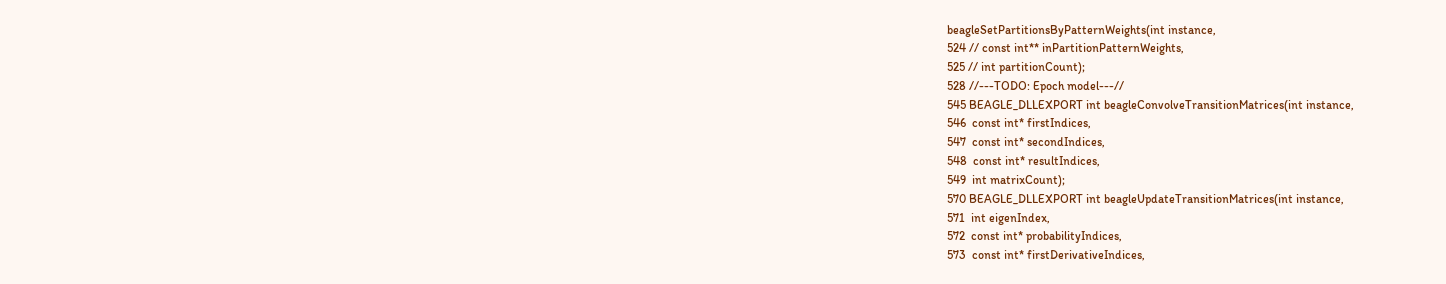beagleSetPartitionsByPatternWeights(int instance,
524 // const int** inPartitionPatternWeights,
525 // int partitionCount);
528 //---TODO: Epoch model---//
545 BEAGLE_DLLEXPORT int beagleConvolveTransitionMatrices(int instance,
546  const int* firstIndices,
547  const int* secondIndices,
548  const int* resultIndices,
549  int matrixCount);
570 BEAGLE_DLLEXPORT int beagleUpdateTransitionMatrices(int instance,
571  int eigenIndex,
572  const int* probabilityIndices,
573  const int* firstDerivativeIndices,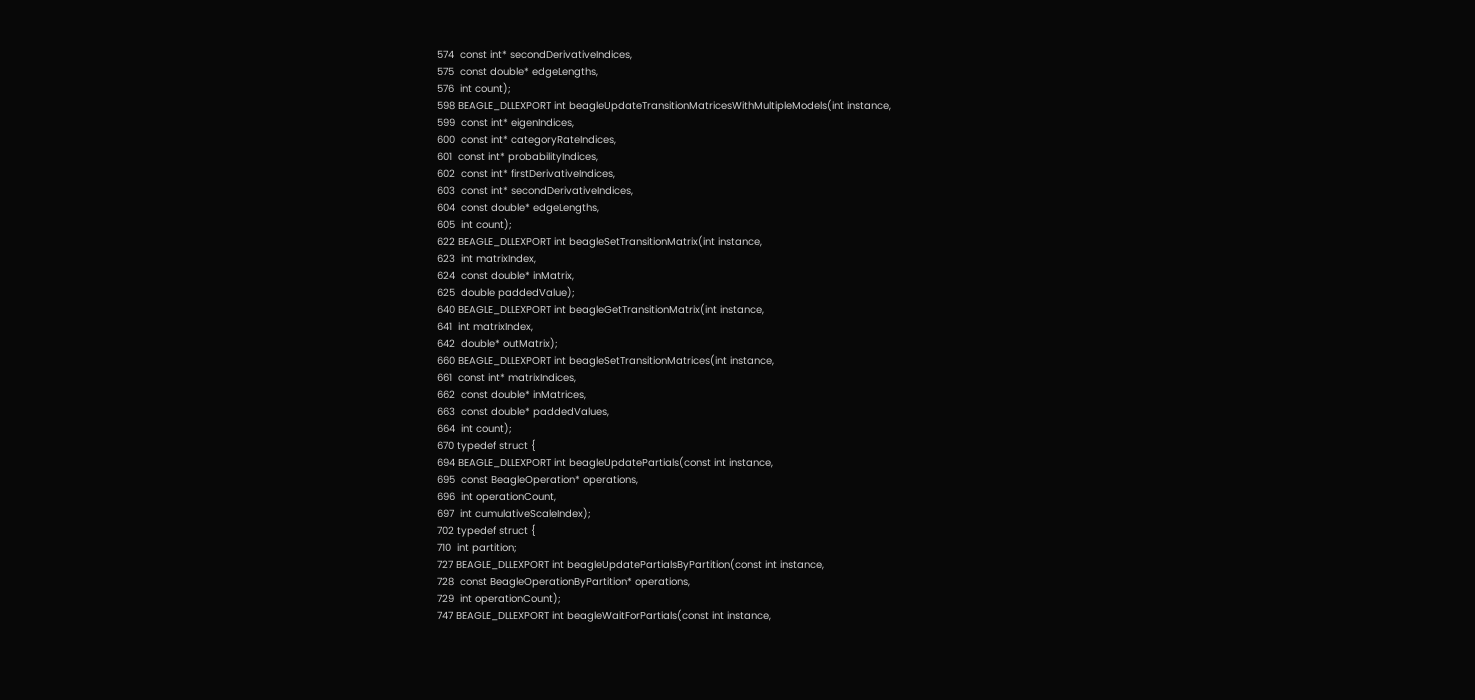574  const int* secondDerivativeIndices,
575  const double* edgeLengths,
576  int count);
598 BEAGLE_DLLEXPORT int beagleUpdateTransitionMatricesWithMultipleModels(int instance,
599  const int* eigenIndices,
600  const int* categoryRateIndices,
601  const int* probabilityIndices,
602  const int* firstDerivativeIndices,
603  const int* secondDerivativeIndices,
604  const double* edgeLengths,
605  int count);
622 BEAGLE_DLLEXPORT int beagleSetTransitionMatrix(int instance,
623  int matrixIndex,
624  const double* inMatrix,
625  double paddedValue);
640 BEAGLE_DLLEXPORT int beagleGetTransitionMatrix(int instance,
641  int matrixIndex,
642  double* outMatrix);
660 BEAGLE_DLLEXPORT int beagleSetTransitionMatrices(int instance,
661  const int* matrixIndices,
662  const double* inMatrices,
663  const double* paddedValues,
664  int count);
670 typedef struct {
694 BEAGLE_DLLEXPORT int beagleUpdatePartials(const int instance,
695  const BeagleOperation* operations,
696  int operationCount,
697  int cumulativeScaleIndex);
702 typedef struct {
710  int partition;
727 BEAGLE_DLLEXPORT int beagleUpdatePartialsByPartition(const int instance,
728  const BeagleOperationByPartition* operations,
729  int operationCount);
747 BEAGLE_DLLEXPORT int beagleWaitForPartials(const int instance,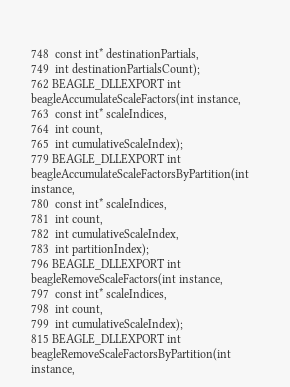748  const int* destinationPartials,
749  int destinationPartialsCount);
762 BEAGLE_DLLEXPORT int beagleAccumulateScaleFactors(int instance,
763  const int* scaleIndices,
764  int count,
765  int cumulativeScaleIndex);
779 BEAGLE_DLLEXPORT int beagleAccumulateScaleFactorsByPartition(int instance,
780  const int* scaleIndices,
781  int count,
782  int cumulativeScaleIndex,
783  int partitionIndex);
796 BEAGLE_DLLEXPORT int beagleRemoveScaleFactors(int instance,
797  const int* scaleIndices,
798  int count,
799  int cumulativeScaleIndex);
815 BEAGLE_DLLEXPORT int beagleRemoveScaleFactorsByPartition(int instance,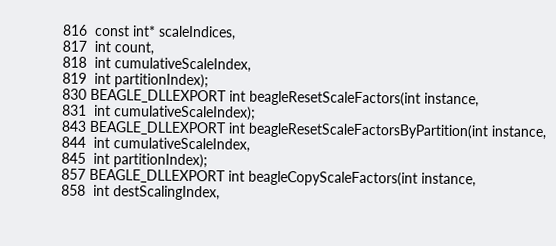816  const int* scaleIndices,
817  int count,
818  int cumulativeScaleIndex,
819  int partitionIndex);
830 BEAGLE_DLLEXPORT int beagleResetScaleFactors(int instance,
831  int cumulativeScaleIndex);
843 BEAGLE_DLLEXPORT int beagleResetScaleFactorsByPartition(int instance,
844  int cumulativeScaleIndex,
845  int partitionIndex);
857 BEAGLE_DLLEXPORT int beagleCopyScaleFactors(int instance,
858  int destScalingIndex,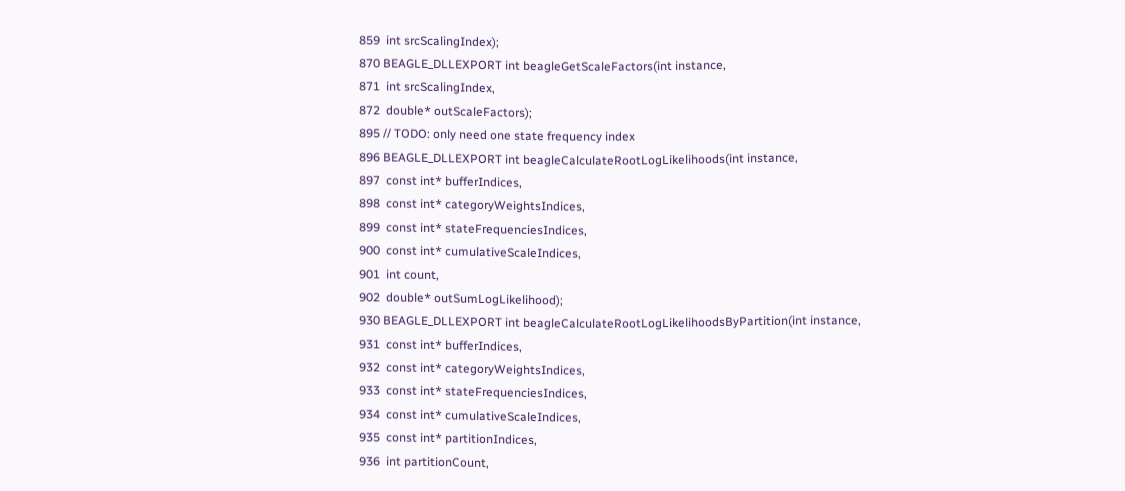859  int srcScalingIndex);
870 BEAGLE_DLLEXPORT int beagleGetScaleFactors(int instance,
871  int srcScalingIndex,
872  double* outScaleFactors);
895 // TODO: only need one state frequency index
896 BEAGLE_DLLEXPORT int beagleCalculateRootLogLikelihoods(int instance,
897  const int* bufferIndices,
898  const int* categoryWeightsIndices,
899  const int* stateFrequenciesIndices,
900  const int* cumulativeScaleIndices,
901  int count,
902  double* outSumLogLikelihood);
930 BEAGLE_DLLEXPORT int beagleCalculateRootLogLikelihoodsByPartition(int instance,
931  const int* bufferIndices,
932  const int* categoryWeightsIndices,
933  const int* stateFrequenciesIndices,
934  const int* cumulativeScaleIndices,
935  const int* partitionIndices,
936  int partitionCount,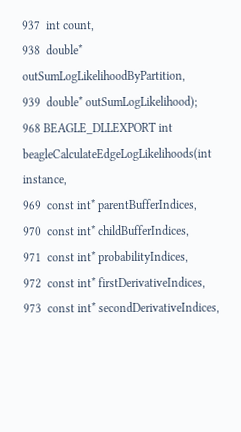937  int count,
938  double* outSumLogLikelihoodByPartition,
939  double* outSumLogLikelihood);
968 BEAGLE_DLLEXPORT int beagleCalculateEdgeLogLikelihoods(int instance,
969  const int* parentBufferIndices,
970  const int* childBufferIndices,
971  const int* probabilityIndices,
972  const int* firstDerivativeIndices,
973  const int* secondDerivativeIndices,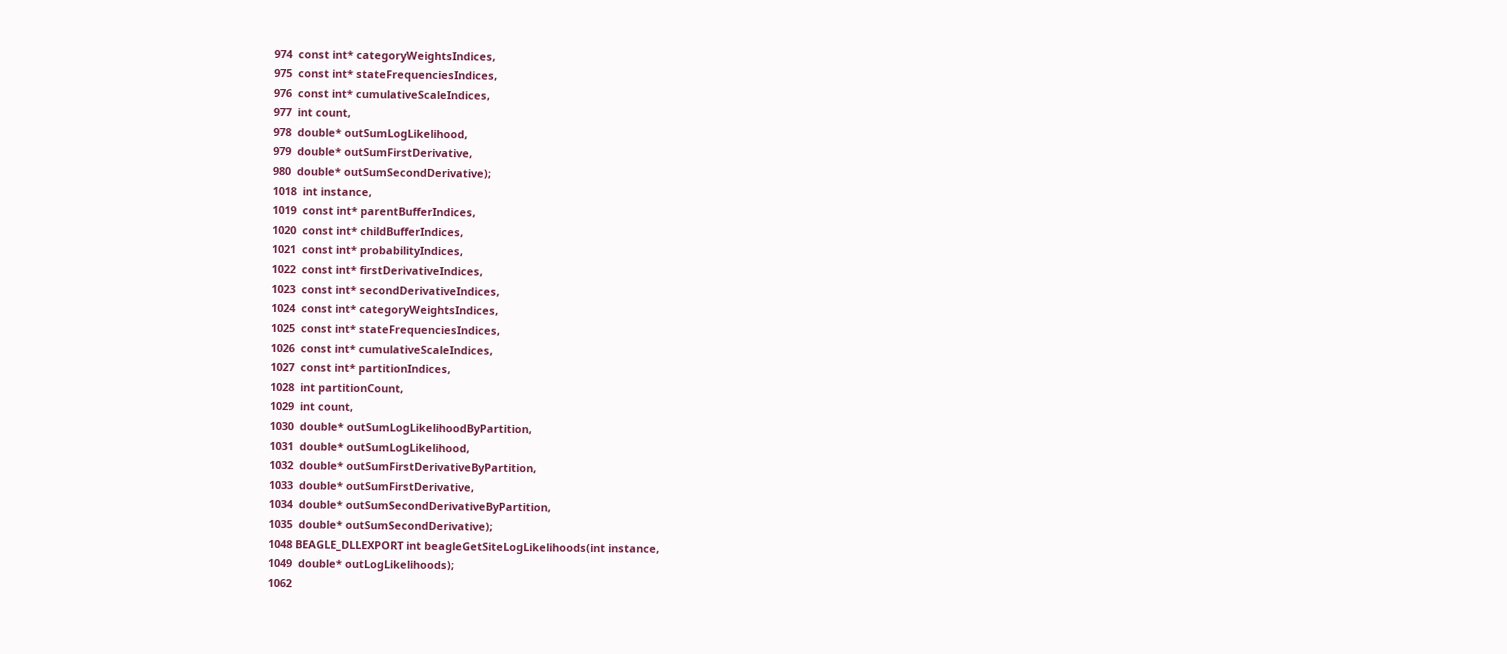974  const int* categoryWeightsIndices,
975  const int* stateFrequenciesIndices,
976  const int* cumulativeScaleIndices,
977  int count,
978  double* outSumLogLikelihood,
979  double* outSumFirstDerivative,
980  double* outSumSecondDerivative);
1018  int instance,
1019  const int* parentBufferIndices,
1020  const int* childBufferIndices,
1021  const int* probabilityIndices,
1022  const int* firstDerivativeIndices,
1023  const int* secondDerivativeIndices,
1024  const int* categoryWeightsIndices,
1025  const int* stateFrequenciesIndices,
1026  const int* cumulativeScaleIndices,
1027  const int* partitionIndices,
1028  int partitionCount,
1029  int count,
1030  double* outSumLogLikelihoodByPartition,
1031  double* outSumLogLikelihood,
1032  double* outSumFirstDerivativeByPartition,
1033  double* outSumFirstDerivative,
1034  double* outSumSecondDerivativeByPartition,
1035  double* outSumSecondDerivative);
1048 BEAGLE_DLLEXPORT int beagleGetSiteLogLikelihoods(int instance,
1049  double* outLogLikelihoods);
1062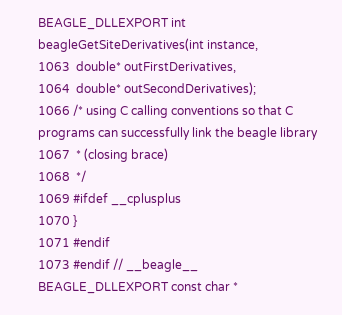BEAGLE_DLLEXPORT int beagleGetSiteDerivatives(int instance,
1063  double* outFirstDerivatives,
1064  double* outSecondDerivatives);
1066 /* using C calling conventions so that C programs can successfully link the beagle library
1067  * (closing brace)
1068  */
1069 #ifdef __cplusplus
1070 }
1071 #endif
1073 #endif // __beagle__
BEAGLE_DLLEXPORT const char *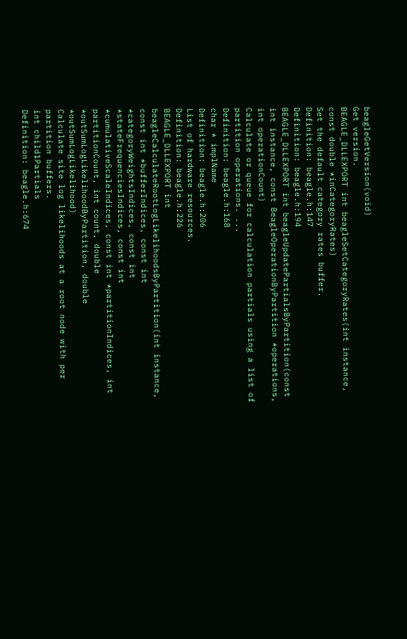beagleGetVersion(void)
Get version.
BEAGLE_DLLEXPORT int beagleSetCategoryRates(int instance, const double *inCategoryRates)
Set the default category rates buffer.
Definition: beagle.h:147
Definition: beagle.h:194
BEAGLE_DLLEXPORT int beagleUpdatePartialsByPartition(const int instance, const BeagleOperationByPartition *operations, int operationCount)
Calculate or queue for calculation partials using a list of partition operations. ...
Definition: beagle.h:168
char * implName
Definition: beagle.h:206
List of hardware resources.
Definition: beagle.h:226
BEAGLE_DLLEXPORT int beagleCalculateRootLogLikelihoodsByPartition(int instance, const int *bufferIndices, const int *categoryWeightsIndices, const int *stateFrequenciesIndices, const int *cumulativeScaleIndices, const int *partitionIndices, int partitionCount, int count, double *outSumLogLikelihoodByPartition, double *outSumLogLikelihood)
Calculate site log likelihoods at a root node with per partition buffers.
int child1Partials
Definition: beagle.h:674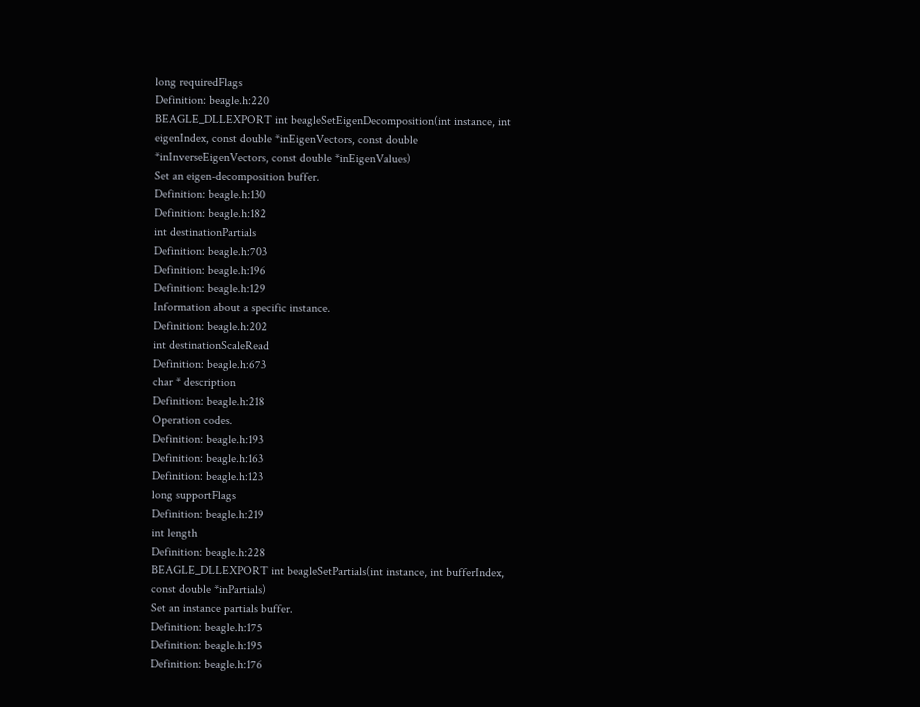long requiredFlags
Definition: beagle.h:220
BEAGLE_DLLEXPORT int beagleSetEigenDecomposition(int instance, int eigenIndex, const double *inEigenVectors, const double *inInverseEigenVectors, const double *inEigenValues)
Set an eigen-decomposition buffer.
Definition: beagle.h:130
Definition: beagle.h:182
int destinationPartials
Definition: beagle.h:703
Definition: beagle.h:196
Definition: beagle.h:129
Information about a specific instance.
Definition: beagle.h:202
int destinationScaleRead
Definition: beagle.h:673
char * description
Definition: beagle.h:218
Operation codes.
Definition: beagle.h:193
Definition: beagle.h:163
Definition: beagle.h:123
long supportFlags
Definition: beagle.h:219
int length
Definition: beagle.h:228
BEAGLE_DLLEXPORT int beagleSetPartials(int instance, int bufferIndex, const double *inPartials)
Set an instance partials buffer.
Definition: beagle.h:175
Definition: beagle.h:195
Definition: beagle.h:176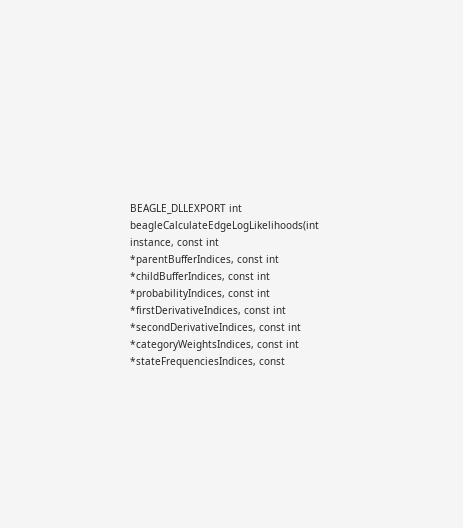BEAGLE_DLLEXPORT int beagleCalculateEdgeLogLikelihoods(int instance, const int *parentBufferIndices, const int *childBufferIndices, const int *probabilityIndices, const int *firstDerivativeIndices, const int *secondDerivativeIndices, const int *categoryWeightsIndices, const int *stateFrequenciesIndices, const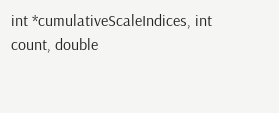int *cumulativeScaleIndices, int count, double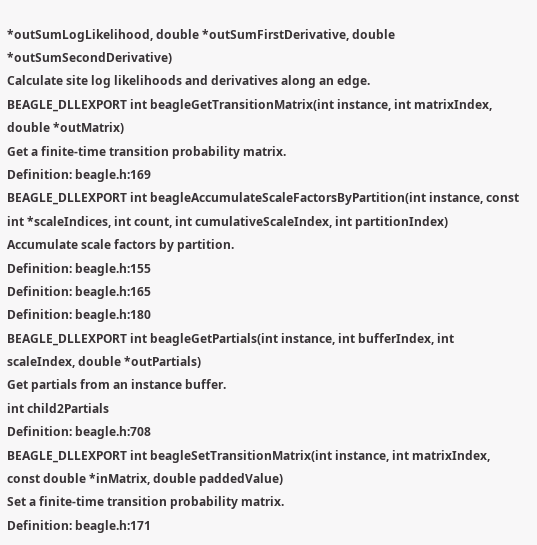*outSumLogLikelihood, double *outSumFirstDerivative, double *outSumSecondDerivative)
Calculate site log likelihoods and derivatives along an edge.
BEAGLE_DLLEXPORT int beagleGetTransitionMatrix(int instance, int matrixIndex, double *outMatrix)
Get a finite-time transition probability matrix.
Definition: beagle.h:169
BEAGLE_DLLEXPORT int beagleAccumulateScaleFactorsByPartition(int instance, const int *scaleIndices, int count, int cumulativeScaleIndex, int partitionIndex)
Accumulate scale factors by partition.
Definition: beagle.h:155
Definition: beagle.h:165
Definition: beagle.h:180
BEAGLE_DLLEXPORT int beagleGetPartials(int instance, int bufferIndex, int scaleIndex, double *outPartials)
Get partials from an instance buffer.
int child2Partials
Definition: beagle.h:708
BEAGLE_DLLEXPORT int beagleSetTransitionMatrix(int instance, int matrixIndex, const double *inMatrix, double paddedValue)
Set a finite-time transition probability matrix.
Definition: beagle.h:171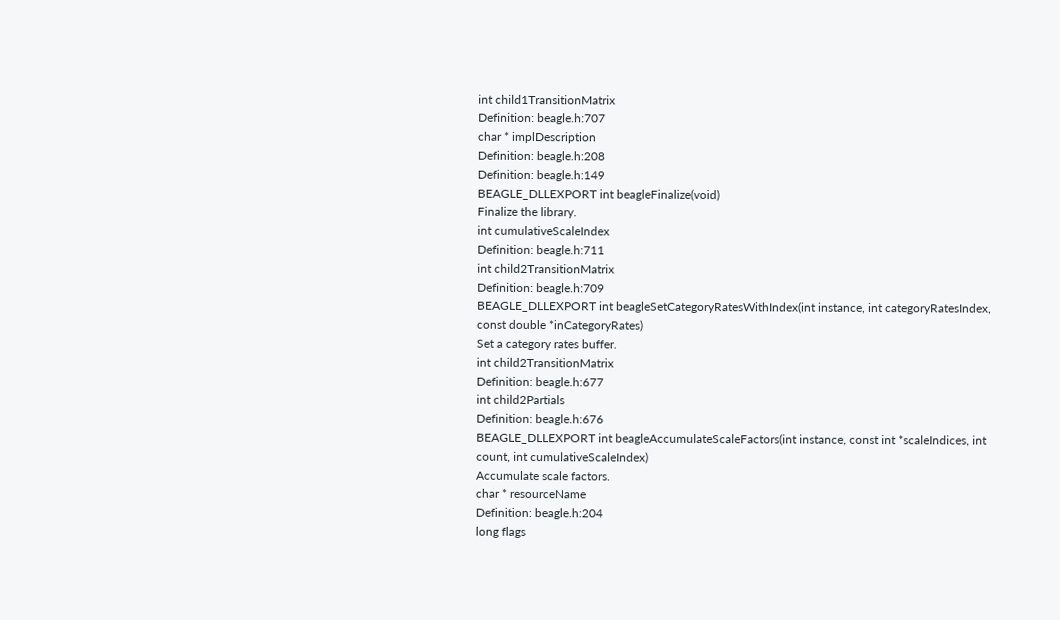int child1TransitionMatrix
Definition: beagle.h:707
char * implDescription
Definition: beagle.h:208
Definition: beagle.h:149
BEAGLE_DLLEXPORT int beagleFinalize(void)
Finalize the library.
int cumulativeScaleIndex
Definition: beagle.h:711
int child2TransitionMatrix
Definition: beagle.h:709
BEAGLE_DLLEXPORT int beagleSetCategoryRatesWithIndex(int instance, int categoryRatesIndex, const double *inCategoryRates)
Set a category rates buffer.
int child2TransitionMatrix
Definition: beagle.h:677
int child2Partials
Definition: beagle.h:676
BEAGLE_DLLEXPORT int beagleAccumulateScaleFactors(int instance, const int *scaleIndices, int count, int cumulativeScaleIndex)
Accumulate scale factors.
char * resourceName
Definition: beagle.h:204
long flags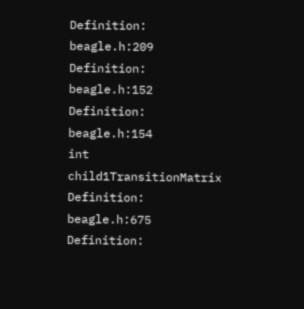Definition: beagle.h:209
Definition: beagle.h:152
Definition: beagle.h:154
int child1TransitionMatrix
Definition: beagle.h:675
Definition: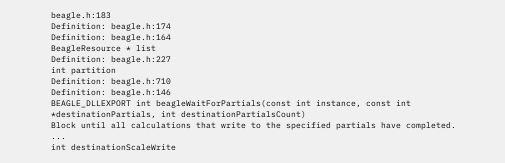beagle.h:183
Definition: beagle.h:174
Definition: beagle.h:164
BeagleResource * list
Definition: beagle.h:227
int partition
Definition: beagle.h:710
Definition: beagle.h:146
BEAGLE_DLLEXPORT int beagleWaitForPartials(const int instance, const int *destinationPartials, int destinationPartialsCount)
Block until all calculations that write to the specified partials have completed. ...
int destinationScaleWrite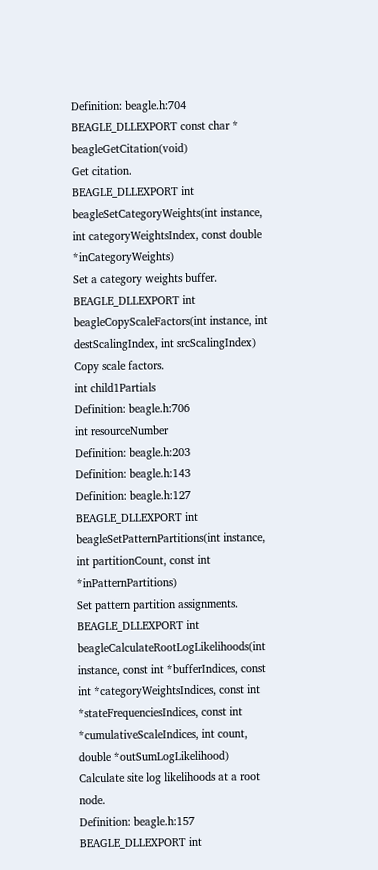Definition: beagle.h:704
BEAGLE_DLLEXPORT const char * beagleGetCitation(void)
Get citation.
BEAGLE_DLLEXPORT int beagleSetCategoryWeights(int instance, int categoryWeightsIndex, const double *inCategoryWeights)
Set a category weights buffer.
BEAGLE_DLLEXPORT int beagleCopyScaleFactors(int instance, int destScalingIndex, int srcScalingIndex)
Copy scale factors.
int child1Partials
Definition: beagle.h:706
int resourceNumber
Definition: beagle.h:203
Definition: beagle.h:143
Definition: beagle.h:127
BEAGLE_DLLEXPORT int beagleSetPatternPartitions(int instance, int partitionCount, const int *inPatternPartitions)
Set pattern partition assignments.
BEAGLE_DLLEXPORT int beagleCalculateRootLogLikelihoods(int instance, const int *bufferIndices, const int *categoryWeightsIndices, const int *stateFrequenciesIndices, const int *cumulativeScaleIndices, int count, double *outSumLogLikelihood)
Calculate site log likelihoods at a root node.
Definition: beagle.h:157
BEAGLE_DLLEXPORT int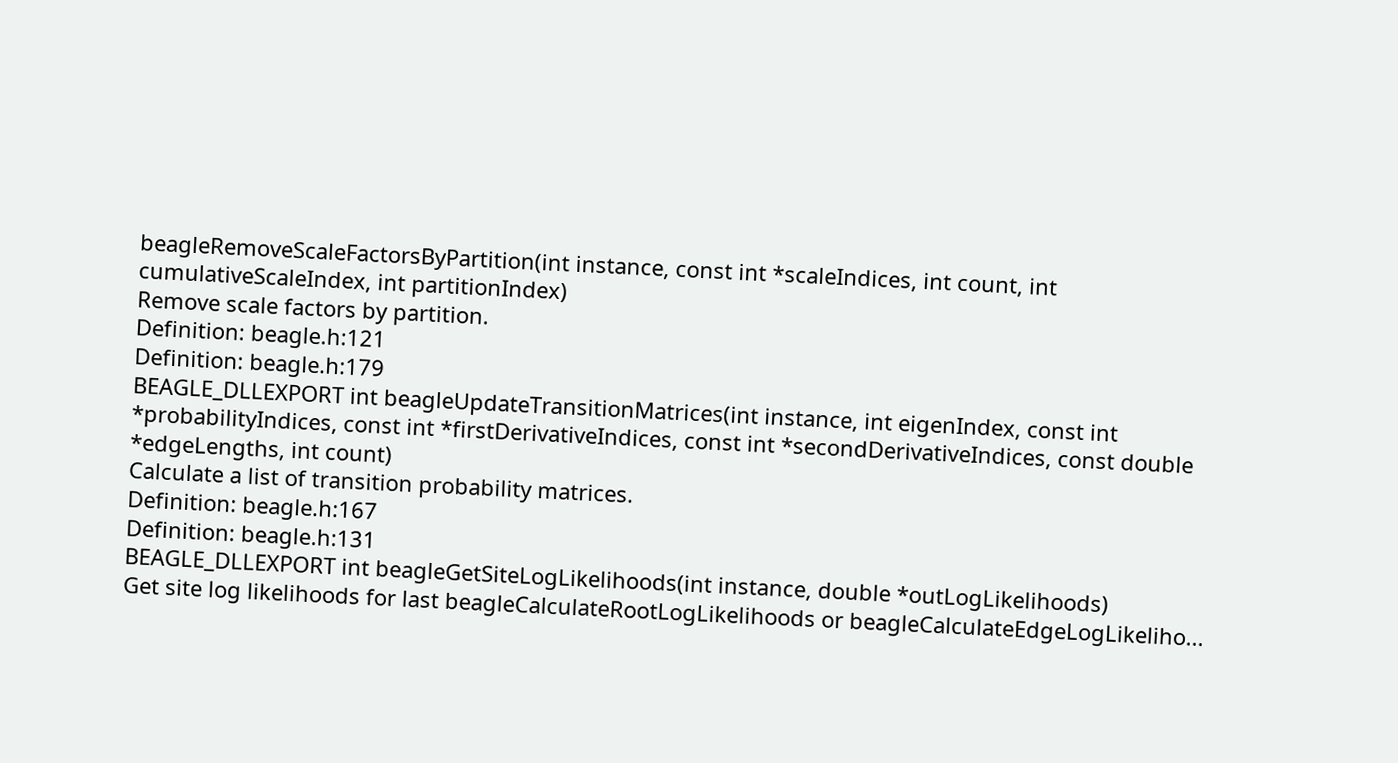beagleRemoveScaleFactorsByPartition(int instance, const int *scaleIndices, int count, int cumulativeScaleIndex, int partitionIndex)
Remove scale factors by partition.
Definition: beagle.h:121
Definition: beagle.h:179
BEAGLE_DLLEXPORT int beagleUpdateTransitionMatrices(int instance, int eigenIndex, const int *probabilityIndices, const int *firstDerivativeIndices, const int *secondDerivativeIndices, const double *edgeLengths, int count)
Calculate a list of transition probability matrices.
Definition: beagle.h:167
Definition: beagle.h:131
BEAGLE_DLLEXPORT int beagleGetSiteLogLikelihoods(int instance, double *outLogLikelihoods)
Get site log likelihoods for last beagleCalculateRootLogLikelihoods or beagleCalculateEdgeLogLikeliho...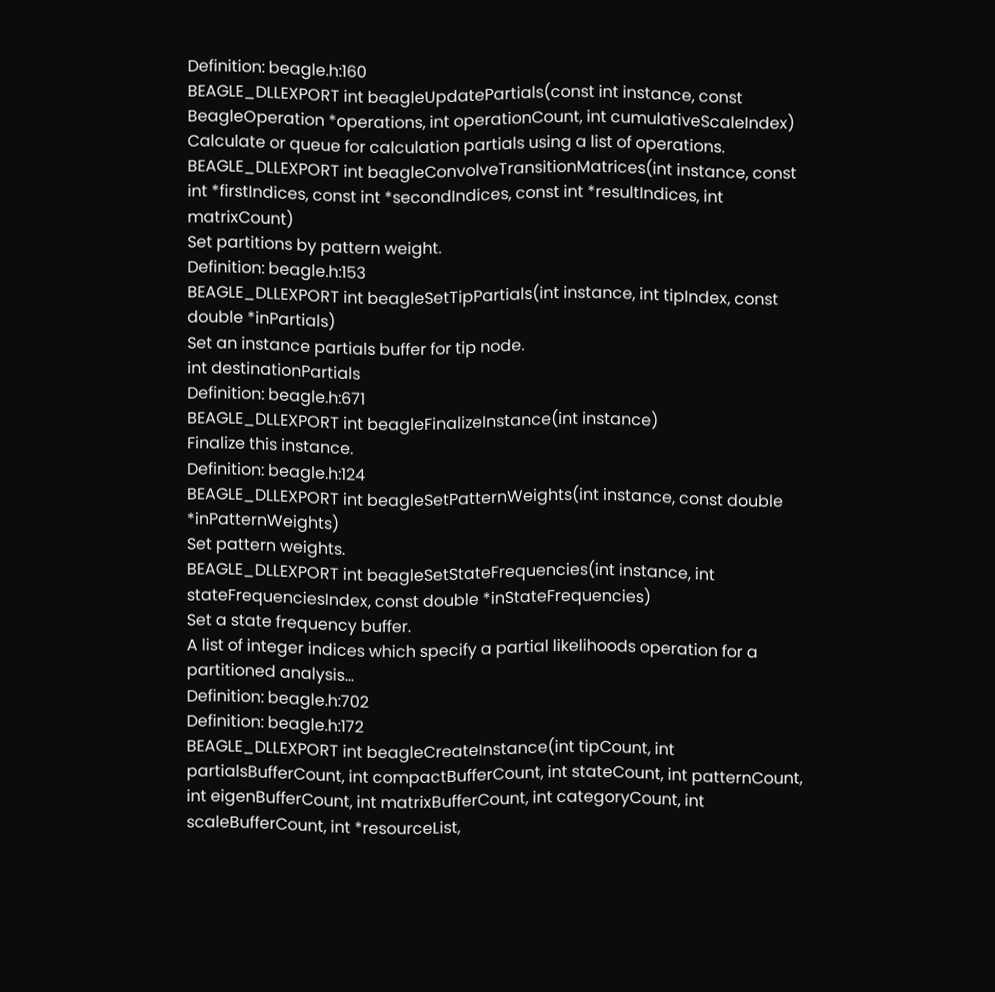Definition: beagle.h:160
BEAGLE_DLLEXPORT int beagleUpdatePartials(const int instance, const BeagleOperation *operations, int operationCount, int cumulativeScaleIndex)
Calculate or queue for calculation partials using a list of operations.
BEAGLE_DLLEXPORT int beagleConvolveTransitionMatrices(int instance, const int *firstIndices, const int *secondIndices, const int *resultIndices, int matrixCount)
Set partitions by pattern weight.
Definition: beagle.h:153
BEAGLE_DLLEXPORT int beagleSetTipPartials(int instance, int tipIndex, const double *inPartials)
Set an instance partials buffer for tip node.
int destinationPartials
Definition: beagle.h:671
BEAGLE_DLLEXPORT int beagleFinalizeInstance(int instance)
Finalize this instance.
Definition: beagle.h:124
BEAGLE_DLLEXPORT int beagleSetPatternWeights(int instance, const double *inPatternWeights)
Set pattern weights.
BEAGLE_DLLEXPORT int beagleSetStateFrequencies(int instance, int stateFrequenciesIndex, const double *inStateFrequencies)
Set a state frequency buffer.
A list of integer indices which specify a partial likelihoods operation for a partitioned analysis...
Definition: beagle.h:702
Definition: beagle.h:172
BEAGLE_DLLEXPORT int beagleCreateInstance(int tipCount, int partialsBufferCount, int compactBufferCount, int stateCount, int patternCount, int eigenBufferCount, int matrixBufferCount, int categoryCount, int scaleBufferCount, int *resourceList,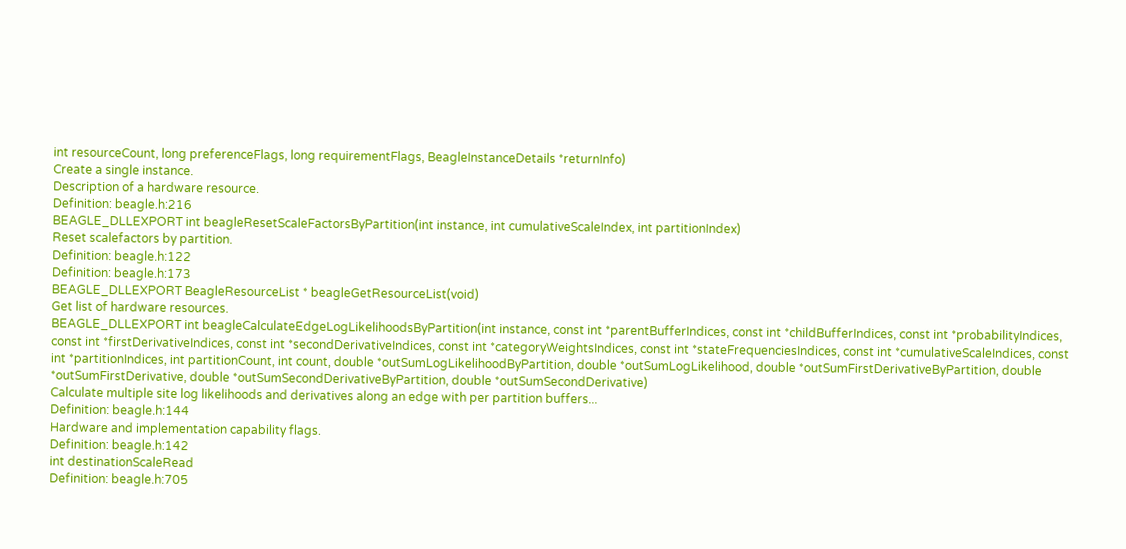int resourceCount, long preferenceFlags, long requirementFlags, BeagleInstanceDetails *returnInfo)
Create a single instance.
Description of a hardware resource.
Definition: beagle.h:216
BEAGLE_DLLEXPORT int beagleResetScaleFactorsByPartition(int instance, int cumulativeScaleIndex, int partitionIndex)
Reset scalefactors by partition.
Definition: beagle.h:122
Definition: beagle.h:173
BEAGLE_DLLEXPORT BeagleResourceList * beagleGetResourceList(void)
Get list of hardware resources.
BEAGLE_DLLEXPORT int beagleCalculateEdgeLogLikelihoodsByPartition(int instance, const int *parentBufferIndices, const int *childBufferIndices, const int *probabilityIndices, const int *firstDerivativeIndices, const int *secondDerivativeIndices, const int *categoryWeightsIndices, const int *stateFrequenciesIndices, const int *cumulativeScaleIndices, const int *partitionIndices, int partitionCount, int count, double *outSumLogLikelihoodByPartition, double *outSumLogLikelihood, double *outSumFirstDerivativeByPartition, double *outSumFirstDerivative, double *outSumSecondDerivativeByPartition, double *outSumSecondDerivative)
Calculate multiple site log likelihoods and derivatives along an edge with per partition buffers...
Definition: beagle.h:144
Hardware and implementation capability flags.
Definition: beagle.h:142
int destinationScaleRead
Definition: beagle.h:705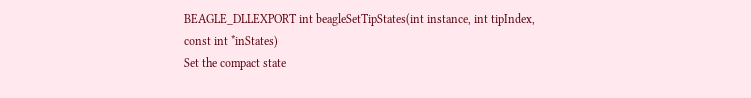BEAGLE_DLLEXPORT int beagleSetTipStates(int instance, int tipIndex, const int *inStates)
Set the compact state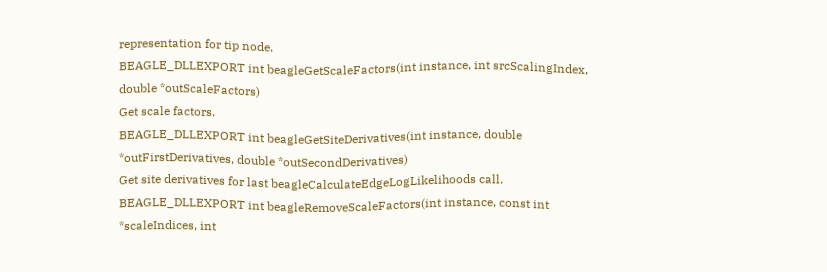representation for tip node.
BEAGLE_DLLEXPORT int beagleGetScaleFactors(int instance, int srcScalingIndex, double *outScaleFactors)
Get scale factors.
BEAGLE_DLLEXPORT int beagleGetSiteDerivatives(int instance, double *outFirstDerivatives, double *outSecondDerivatives)
Get site derivatives for last beagleCalculateEdgeLogLikelihoods call.
BEAGLE_DLLEXPORT int beagleRemoveScaleFactors(int instance, const int *scaleIndices, int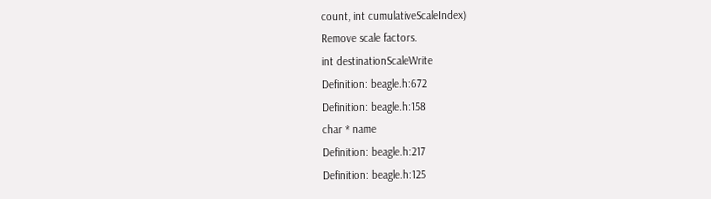count, int cumulativeScaleIndex)
Remove scale factors.
int destinationScaleWrite
Definition: beagle.h:672
Definition: beagle.h:158
char * name
Definition: beagle.h:217
Definition: beagle.h:125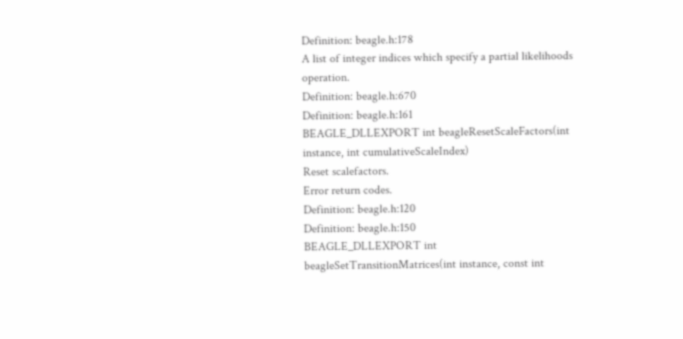Definition: beagle.h:178
A list of integer indices which specify a partial likelihoods operation.
Definition: beagle.h:670
Definition: beagle.h:161
BEAGLE_DLLEXPORT int beagleResetScaleFactors(int instance, int cumulativeScaleIndex)
Reset scalefactors.
Error return codes.
Definition: beagle.h:120
Definition: beagle.h:150
BEAGLE_DLLEXPORT int beagleSetTransitionMatrices(int instance, const int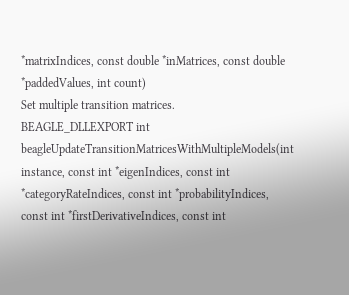*matrixIndices, const double *inMatrices, const double *paddedValues, int count)
Set multiple transition matrices.
BEAGLE_DLLEXPORT int beagleUpdateTransitionMatricesWithMultipleModels(int instance, const int *eigenIndices, const int *categoryRateIndices, const int *probabilityIndices, const int *firstDerivativeIndices, const int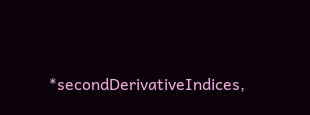*secondDerivativeIndices,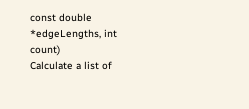const double *edgeLengths, int count)
Calculate a list of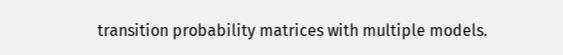transition probability matrices with multiple models.